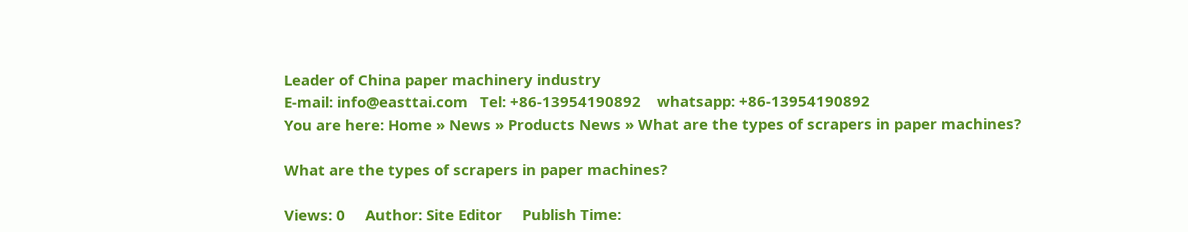Leader of China paper machinery industry
E-mail: info@easttai.com   Tel: +86-13954190892    whatsapp: +86-13954190892
You are here: Home » News » Products News » What are the types of scrapers in paper machines?

What are the types of scrapers in paper machines?

Views: 0     Author: Site Editor     Publish Time: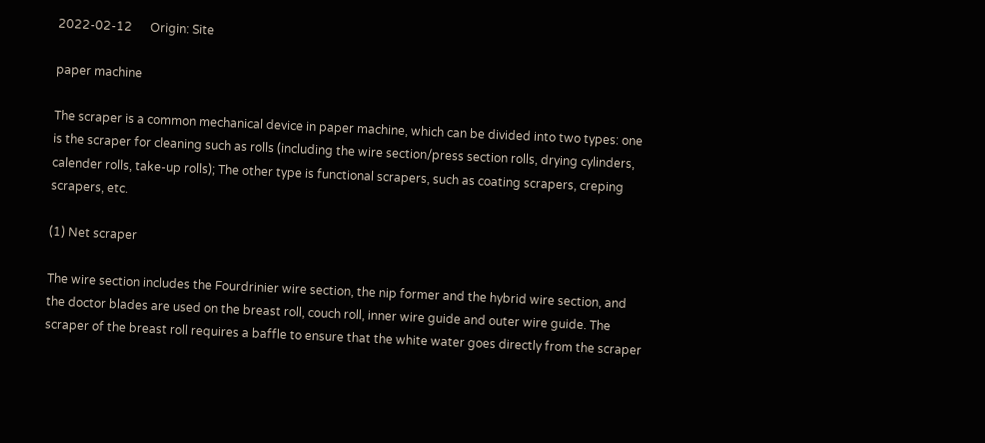2022-02-12      Origin: Site

paper machine

The scraper is a common mechanical device in paper machine, which can be divided into two types: one is the scraper for cleaning such as rolls (including the wire section/press section rolls, drying cylinders, calender rolls, take-up rolls); The other type is functional scrapers, such as coating scrapers, creping scrapers, etc.

(1) Net scraper

The wire section includes the Fourdrinier wire section, the nip former and the hybrid wire section, and the doctor blades are used on the breast roll, couch roll, inner wire guide and outer wire guide. The scraper of the breast roll requires a baffle to ensure that the white water goes directly from the scraper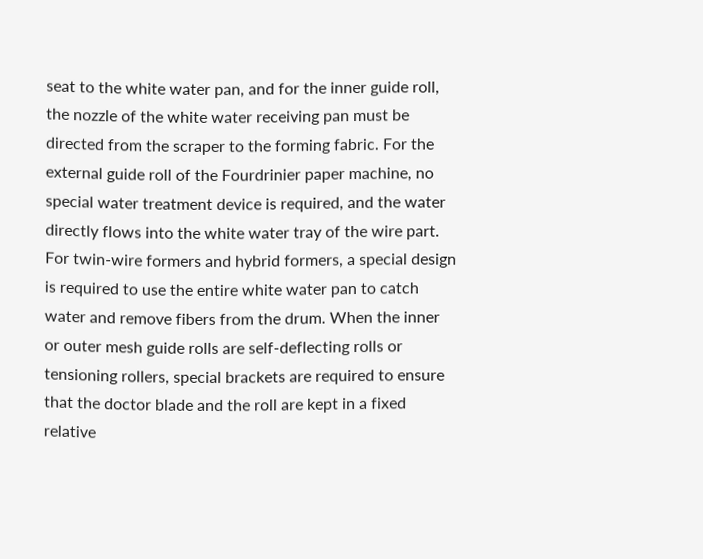seat to the white water pan, and for the inner guide roll, the nozzle of the white water receiving pan must be directed from the scraper to the forming fabric. For the external guide roll of the Fourdrinier paper machine, no special water treatment device is required, and the water directly flows into the white water tray of the wire part. For twin-wire formers and hybrid formers, a special design is required to use the entire white water pan to catch water and remove fibers from the drum. When the inner or outer mesh guide rolls are self-deflecting rolls or tensioning rollers, special brackets are required to ensure that the doctor blade and the roll are kept in a fixed relative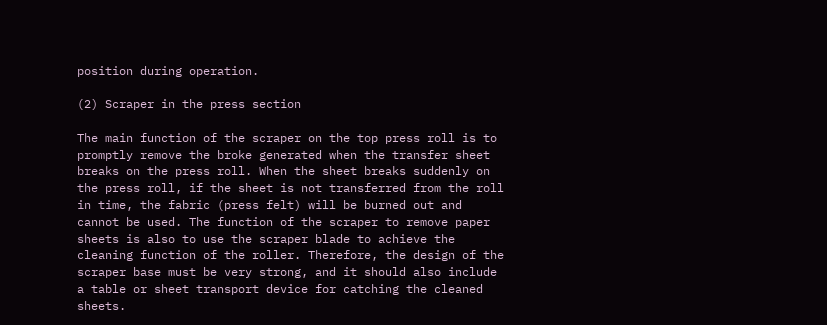position during operation.

(2) Scraper in the press section

The main function of the scraper on the top press roll is to promptly remove the broke generated when the transfer sheet breaks on the press roll. When the sheet breaks suddenly on the press roll, if the sheet is not transferred from the roll in time, the fabric (press felt) will be burned out and cannot be used. The function of the scraper to remove paper sheets is also to use the scraper blade to achieve the cleaning function of the roller. Therefore, the design of the scraper base must be very strong, and it should also include a table or sheet transport device for catching the cleaned sheets.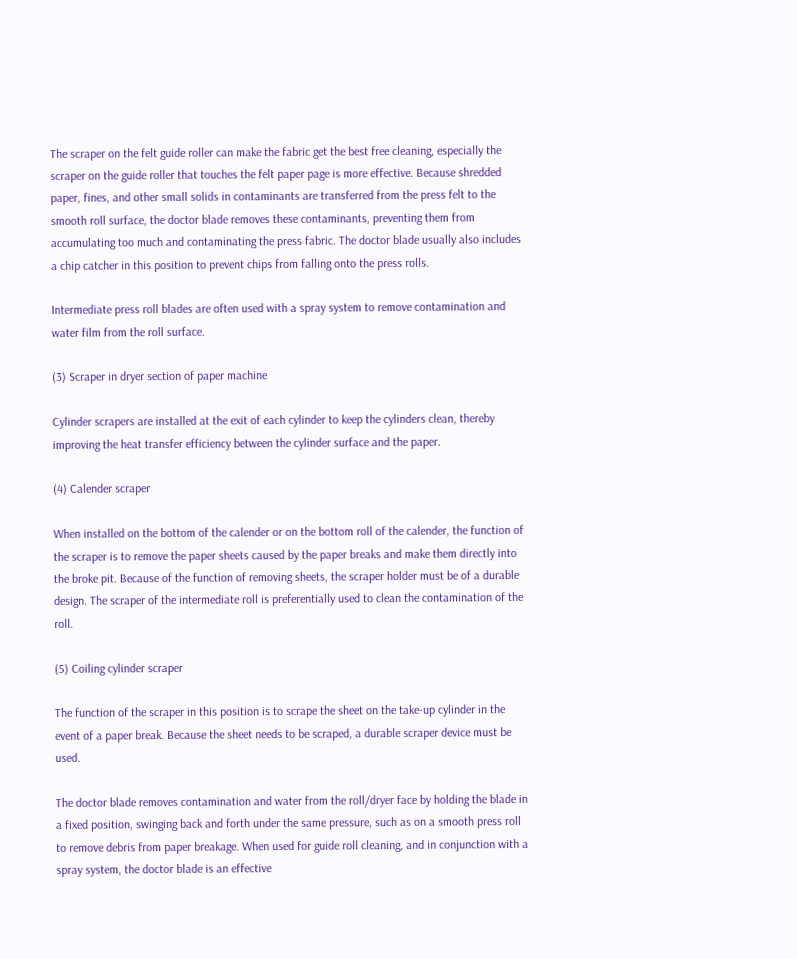The scraper on the felt guide roller can make the fabric get the best free cleaning, especially the scraper on the guide roller that touches the felt paper page is more effective. Because shredded paper, fines, and other small solids in contaminants are transferred from the press felt to the smooth roll surface, the doctor blade removes these contaminants, preventing them from accumulating too much and contaminating the press fabric. The doctor blade usually also includes a chip catcher in this position to prevent chips from falling onto the press rolls.

Intermediate press roll blades are often used with a spray system to remove contamination and water film from the roll surface.

(3) Scraper in dryer section of paper machine

Cylinder scrapers are installed at the exit of each cylinder to keep the cylinders clean, thereby improving the heat transfer efficiency between the cylinder surface and the paper.

(4) Calender scraper

When installed on the bottom of the calender or on the bottom roll of the calender, the function of the scraper is to remove the paper sheets caused by the paper breaks and make them directly into the broke pit. Because of the function of removing sheets, the scraper holder must be of a durable design. The scraper of the intermediate roll is preferentially used to clean the contamination of the roll.

(5) Coiling cylinder scraper

The function of the scraper in this position is to scrape the sheet on the take-up cylinder in the event of a paper break. Because the sheet needs to be scraped, a durable scraper device must be used.

The doctor blade removes contamination and water from the roll/dryer face by holding the blade in a fixed position, swinging back and forth under the same pressure, such as on a smooth press roll to remove debris from paper breakage. When used for guide roll cleaning, and in conjunction with a spray system, the doctor blade is an effective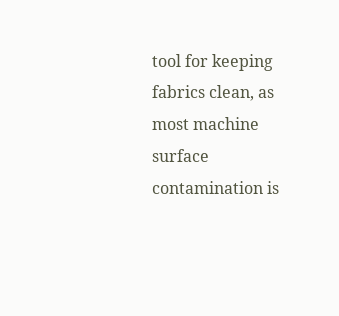tool for keeping fabrics clean, as most machine surface contamination is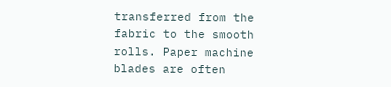transferred from the fabric to the smooth rolls. Paper machine blades are often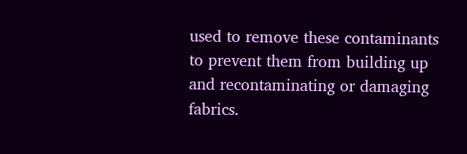used to remove these contaminants to prevent them from building up and recontaminating or damaging fabrics.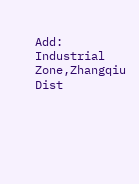Add: Industrial Zone,Zhangqiu Dist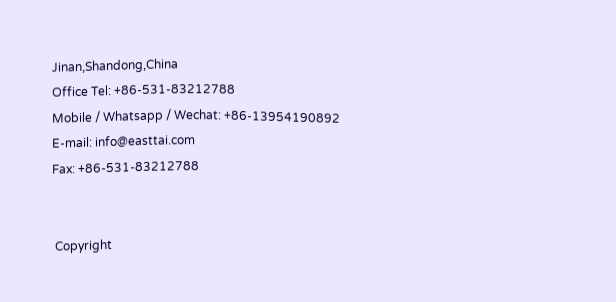Jinan,Shandong,China
Office Tel: +86-531-83212788
Mobile / Whatsapp / Wechat: +86-13954190892
E-mail: info@easttai.com
Fax: +86-531-83212788


 Copyright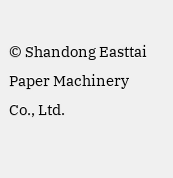© Shandong Easttai Paper Machinery Co., Ltd.